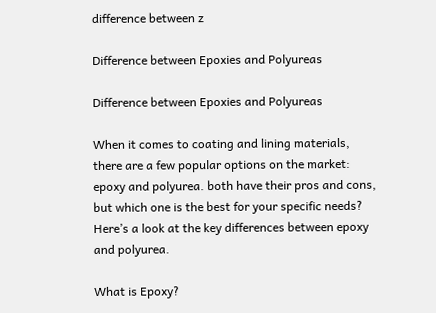difference between z

Difference between Epoxies and Polyureas

Difference between Epoxies and Polyureas

When it comes to coating and lining materials, there are a few popular options on the market: epoxy and polyurea. both have their pros and cons, but which one is the best for your specific needs? Here’s a look at the key differences between epoxy and polyurea.

What is Epoxy?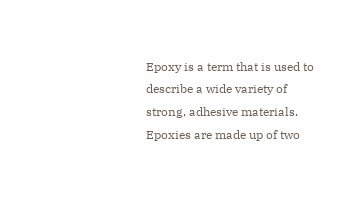Epoxy is a term that is used to describe a wide variety of strong, adhesive materials. Epoxies are made up of two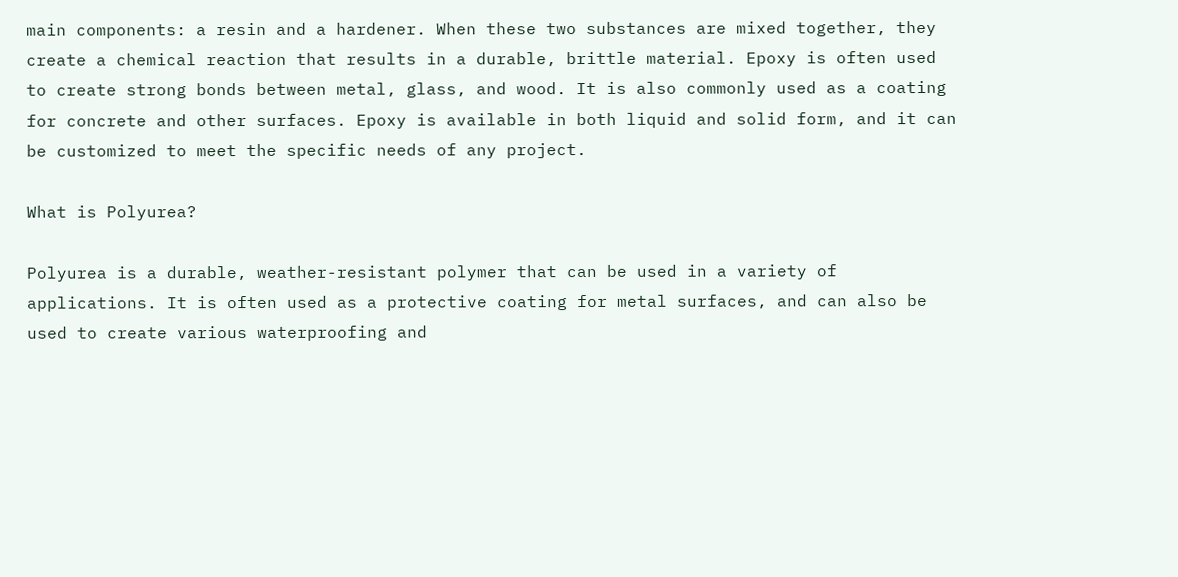main components: a resin and a hardener. When these two substances are mixed together, they create a chemical reaction that results in a durable, brittle material. Epoxy is often used to create strong bonds between metal, glass, and wood. It is also commonly used as a coating for concrete and other surfaces. Epoxy is available in both liquid and solid form, and it can be customized to meet the specific needs of any project.

What is Polyurea?

Polyurea is a durable, weather-resistant polymer that can be used in a variety of applications. It is often used as a protective coating for metal surfaces, and can also be used to create various waterproofing and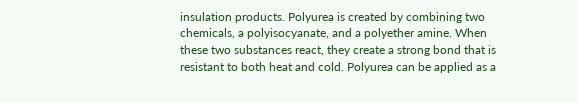insulation products. Polyurea is created by combining two chemicals, a polyisocyanate, and a polyether amine. When these two substances react, they create a strong bond that is resistant to both heat and cold. Polyurea can be applied as a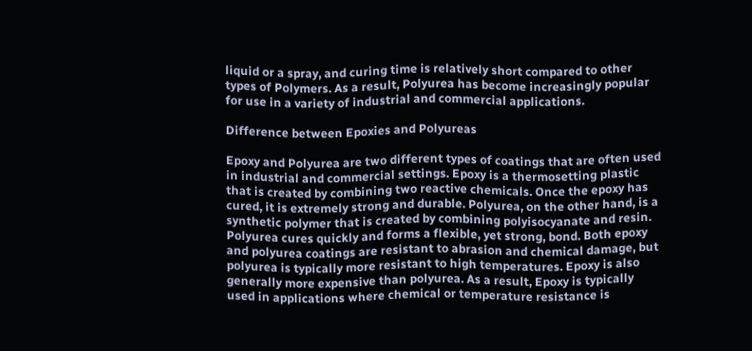liquid or a spray, and curing time is relatively short compared to other types of Polymers. As a result, Polyurea has become increasingly popular for use in a variety of industrial and commercial applications.

Difference between Epoxies and Polyureas

Epoxy and Polyurea are two different types of coatings that are often used in industrial and commercial settings. Epoxy is a thermosetting plastic that is created by combining two reactive chemicals. Once the epoxy has cured, it is extremely strong and durable. Polyurea, on the other hand, is a synthetic polymer that is created by combining polyisocyanate and resin. Polyurea cures quickly and forms a flexible, yet strong, bond. Both epoxy and polyurea coatings are resistant to abrasion and chemical damage, but polyurea is typically more resistant to high temperatures. Epoxy is also generally more expensive than polyurea. As a result, Epoxy is typically used in applications where chemical or temperature resistance is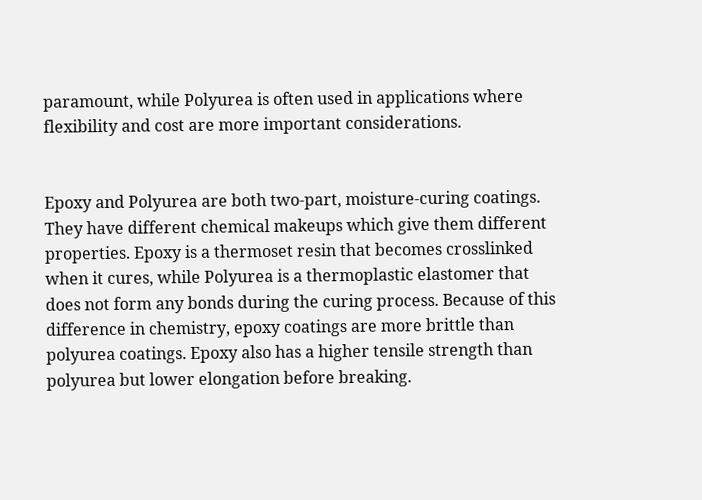paramount, while Polyurea is often used in applications where flexibility and cost are more important considerations.


Epoxy and Polyurea are both two-part, moisture-curing coatings. They have different chemical makeups which give them different properties. Epoxy is a thermoset resin that becomes crosslinked when it cures, while Polyurea is a thermoplastic elastomer that does not form any bonds during the curing process. Because of this difference in chemistry, epoxy coatings are more brittle than polyurea coatings. Epoxy also has a higher tensile strength than polyurea but lower elongation before breaking.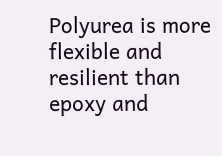Polyurea is more flexible and resilient than epoxy and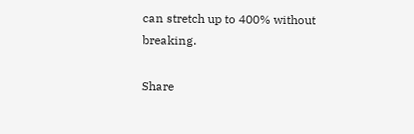can stretch up to 400% without breaking.

Share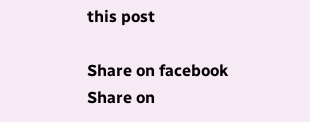this post

Share on facebook
Share on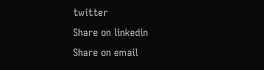twitter
Share on linkedin
Share on email